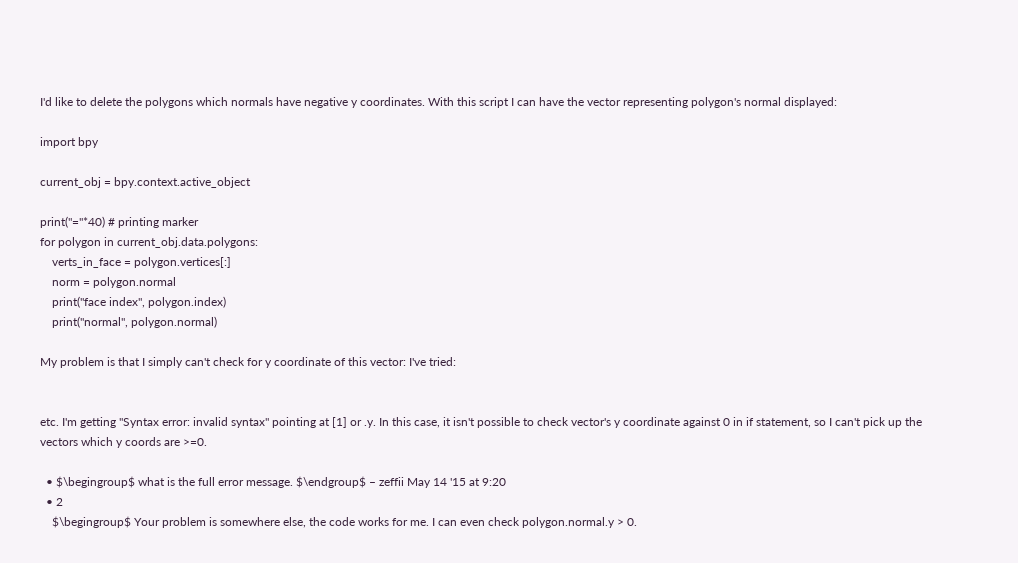I'd like to delete the polygons which normals have negative y coordinates. With this script I can have the vector representing polygon's normal displayed:

import bpy

current_obj = bpy.context.active_object

print("="*40) # printing marker
for polygon in current_obj.data.polygons:
    verts_in_face = polygon.vertices[:]
    norm = polygon.normal
    print("face index", polygon.index)
    print("normal", polygon.normal)

My problem is that I simply can't check for y coordinate of this vector: I've tried:


etc. I'm getting "Syntax error: invalid syntax" pointing at [1] or .y. In this case, it isn't possible to check vector's y coordinate against 0 in if statement, so I can't pick up the vectors which y coords are >=0.

  • $\begingroup$ what is the full error message. $\endgroup$ – zeffii May 14 '15 at 9:20
  • 2
    $\begingroup$ Your problem is somewhere else, the code works for me. I can even check polygon.normal.y > 0.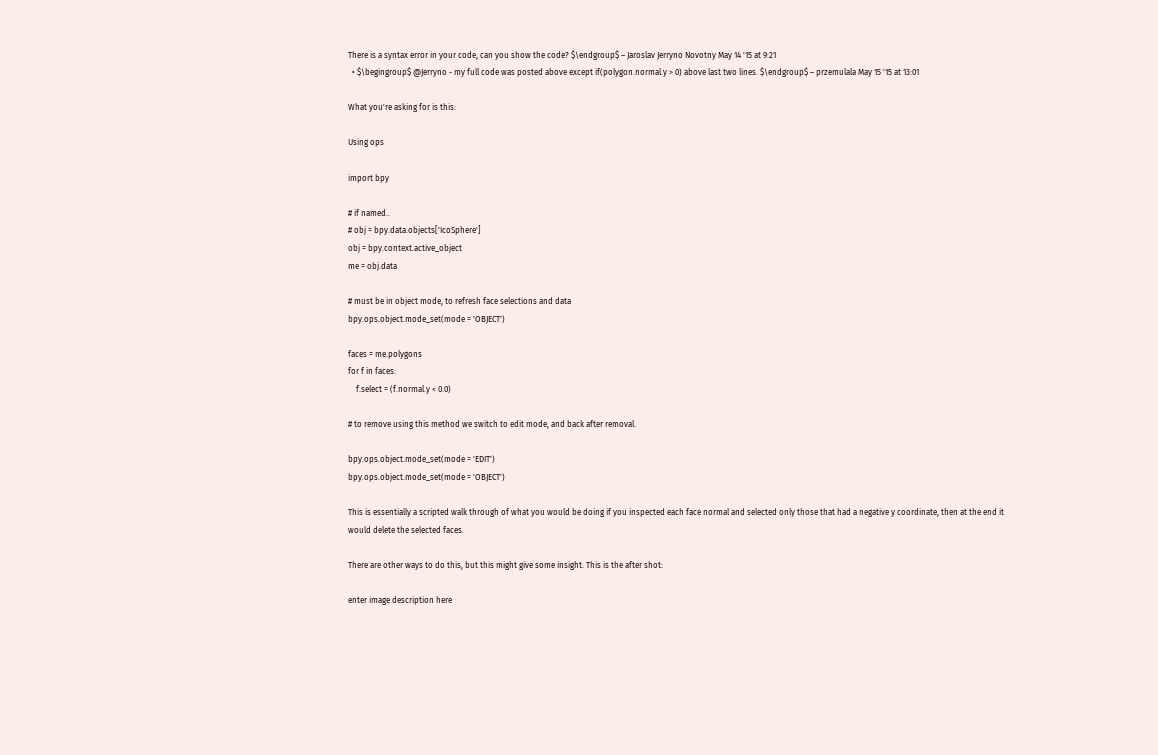There is a syntax error in your code, can you show the code? $\endgroup$ – Jaroslav Jerryno Novotny May 14 '15 at 9:21
  • $\begingroup$ @Jerryno - my full code was posted above except if(polygon.normal.y > 0) above last two lines. $\endgroup$ – przemulala May 15 '15 at 13:01

What you're asking for is this:

Using ops

import bpy

# if named..
# obj = bpy.data.objects['IcoSphere']
obj = bpy.context.active_object
me = obj.data

# must be in object mode, to refresh face selections and data
bpy.ops.object.mode_set(mode = 'OBJECT')

faces = me.polygons
for f in faces:
    f.select = (f.normal.y < 0.0)

# to remove using this method we switch to edit mode, and back after removal.

bpy.ops.object.mode_set(mode = 'EDIT')
bpy.ops.object.mode_set(mode = 'OBJECT')

This is essentially a scripted walk through of what you would be doing if you inspected each face normal and selected only those that had a negative y coordinate, then at the end it would delete the selected faces.

There are other ways to do this, but this might give some insight. This is the after shot:

enter image description here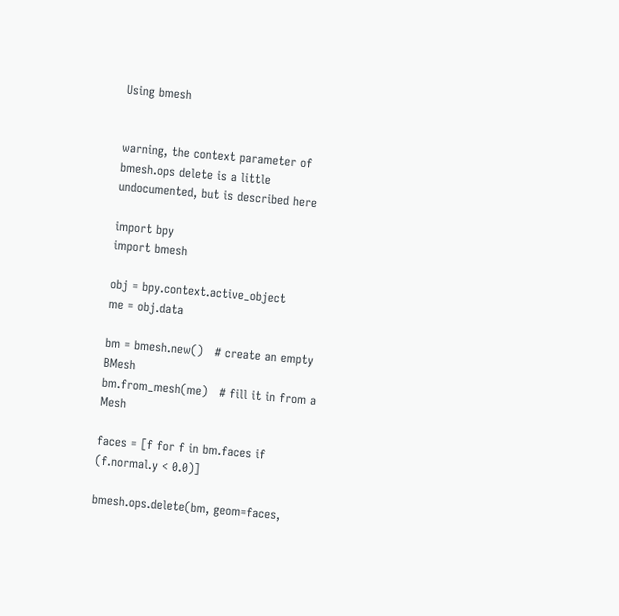Using bmesh


warning, the context parameter of bmesh.ops delete is a little undocumented, but is described here

import bpy
import bmesh

obj = bpy.context.active_object
me = obj.data

bm = bmesh.new()   # create an empty BMesh
bm.from_mesh(me)   # fill it in from a Mesh

faces = [f for f in bm.faces if (f.normal.y < 0.0)]

bmesh.ops.delete(bm, geom=faces,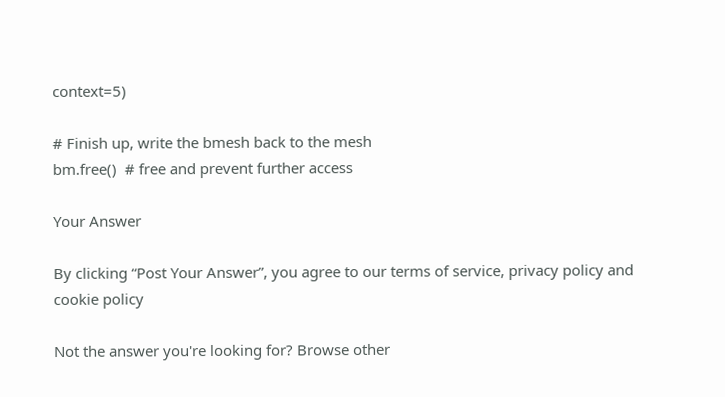context=5)

# Finish up, write the bmesh back to the mesh
bm.free()  # free and prevent further access

Your Answer

By clicking “Post Your Answer”, you agree to our terms of service, privacy policy and cookie policy

Not the answer you're looking for? Browse other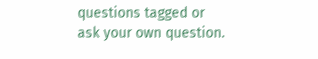questions tagged or ask your own question.